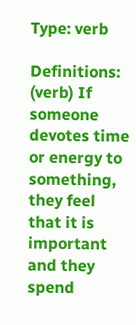Type: verb

Definitions: (verb) If someone devotes time or energy to something, they feel that it is important and they spend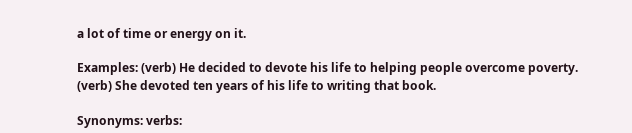a lot of time or energy on it.

Examples: (verb) He decided to devote his life to helping people overcome poverty. (verb) She devoted ten years of his life to writing that book.

Synonyms: verbs: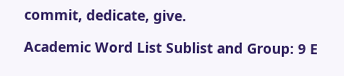commit, dedicate, give.

Academic Word List Sublist and Group: 9 E